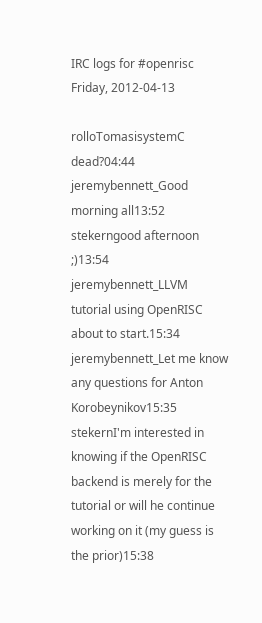IRC logs for #openrisc Friday, 2012-04-13

rolloTomasisystemC dead?04:44
jeremybennett_Good morning all13:52
stekerngood afternoon ;)13:54
jeremybennett_LLVM tutorial using OpenRISC about to start.15:34
jeremybennett_Let me know any questions for Anton Korobeynikov15:35
stekernI'm interested in knowing if the OpenRISC backend is merely for the tutorial or will he continue working on it (my guess is the prior)15:38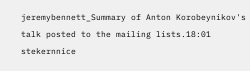jeremybennett_Summary of Anton Korobeynikov's talk posted to the mailing lists.18:01
stekernnice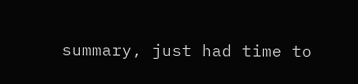summary, just had time to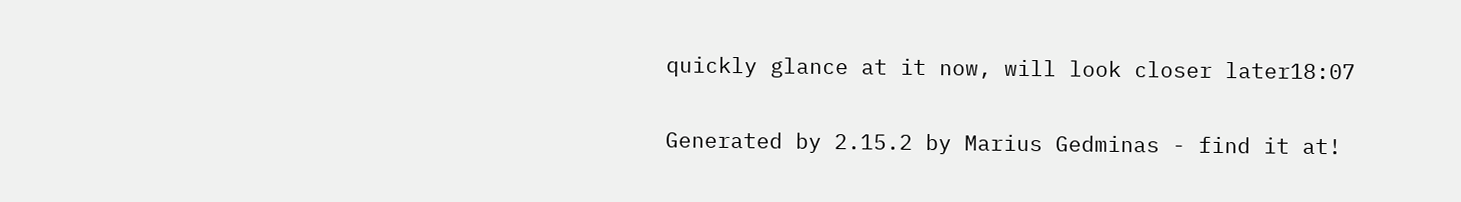quickly glance at it now, will look closer later18:07

Generated by 2.15.2 by Marius Gedminas - find it at!